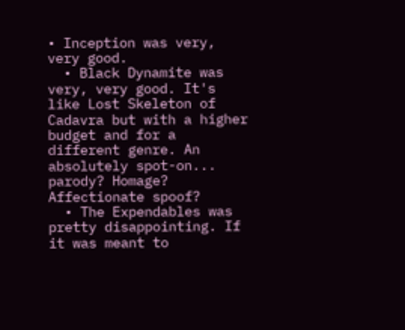• Inception was very, very good.
  • Black Dynamite was very, very good. It's like Lost Skeleton of Cadavra but with a higher budget and for a different genre. An absolutely spot-on... parody? Homage? Affectionate spoof?
  • The Expendables was pretty disappointing. If it was meant to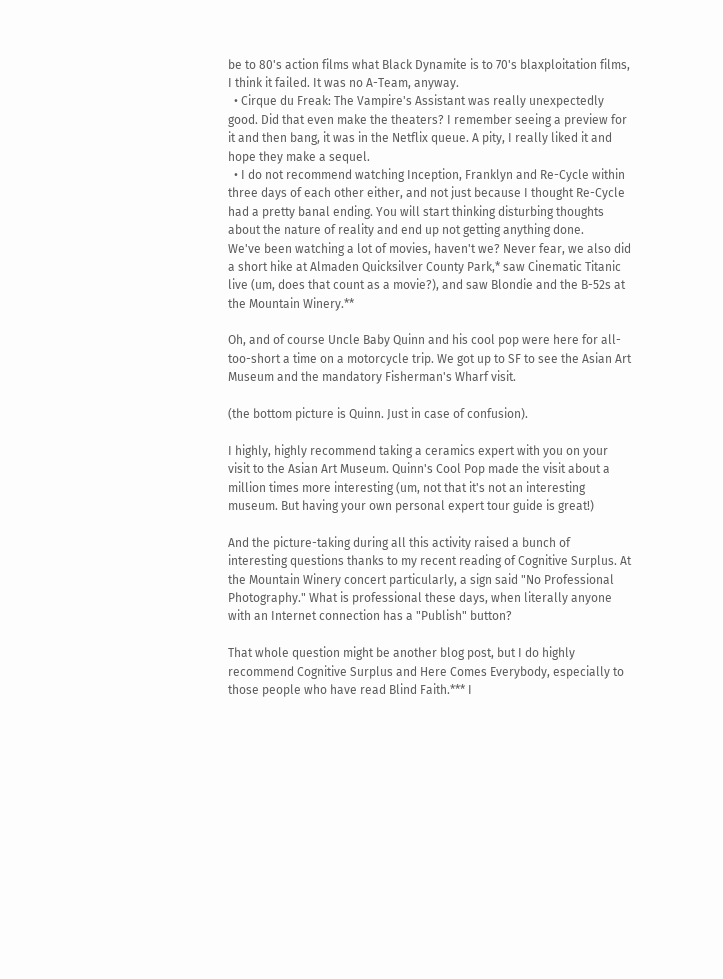be to 80's action films what Black Dynamite is to 70's blaxploitation films, I think it failed. It was no A-Team, anyway.
  • Cirque du Freak: The Vampire's Assistant was really unexpectedly good. Did that even make the theaters? I remember seeing a preview for it and then bang, it was in the Netflix queue. A pity, I really liked it and hope they make a sequel.
  • I do not recommend watching Inception, Franklyn and Re-Cycle within three days of each other either, and not just because I thought Re-Cycle had a pretty banal ending. You will start thinking disturbing thoughts about the nature of reality and end up not getting anything done.
We've been watching a lot of movies, haven't we? Never fear, we also did a short hike at Almaden Quicksilver County Park,* saw Cinematic Titanic live (um, does that count as a movie?), and saw Blondie and the B-52s at the Mountain Winery.**

Oh, and of course Uncle Baby Quinn and his cool pop were here for all-too-short a time on a motorcycle trip. We got up to SF to see the Asian Art Museum and the mandatory Fisherman's Wharf visit.

(the bottom picture is Quinn. Just in case of confusion).

I highly, highly recommend taking a ceramics expert with you on your visit to the Asian Art Museum. Quinn's Cool Pop made the visit about a million times more interesting (um, not that it's not an interesting museum. But having your own personal expert tour guide is great!)

And the picture-taking during all this activity raised a bunch of interesting questions thanks to my recent reading of Cognitive Surplus. At the Mountain Winery concert particularly, a sign said "No Professional Photography." What is professional these days, when literally anyone with an Internet connection has a "Publish" button?

That whole question might be another blog post, but I do highly recommend Cognitive Surplus and Here Comes Everybody, especially to those people who have read Blind Faith.*** I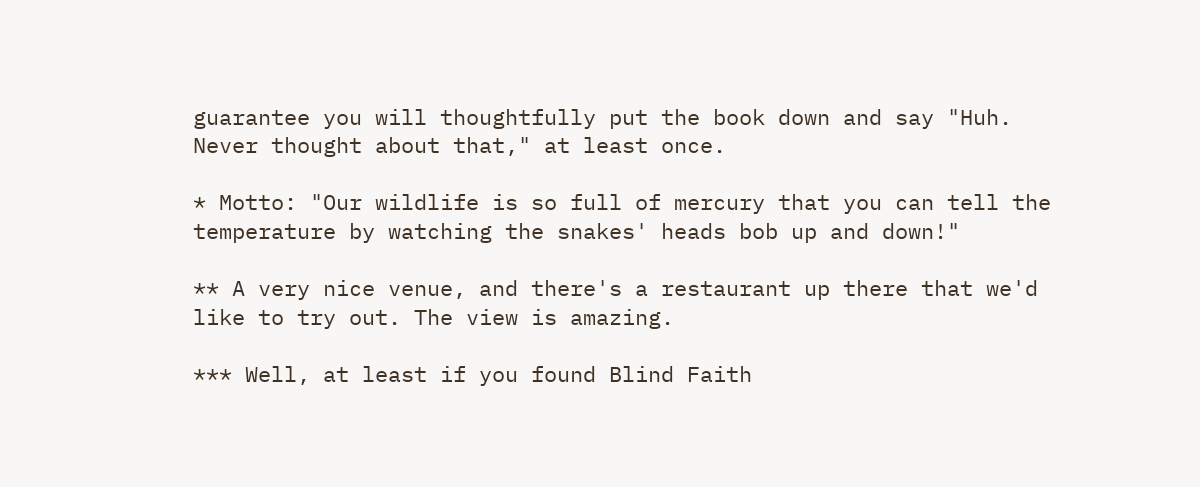guarantee you will thoughtfully put the book down and say "Huh. Never thought about that," at least once.

* Motto: "Our wildlife is so full of mercury that you can tell the temperature by watching the snakes' heads bob up and down!"

** A very nice venue, and there's a restaurant up there that we'd like to try out. The view is amazing.

*** Well, at least if you found Blind Faith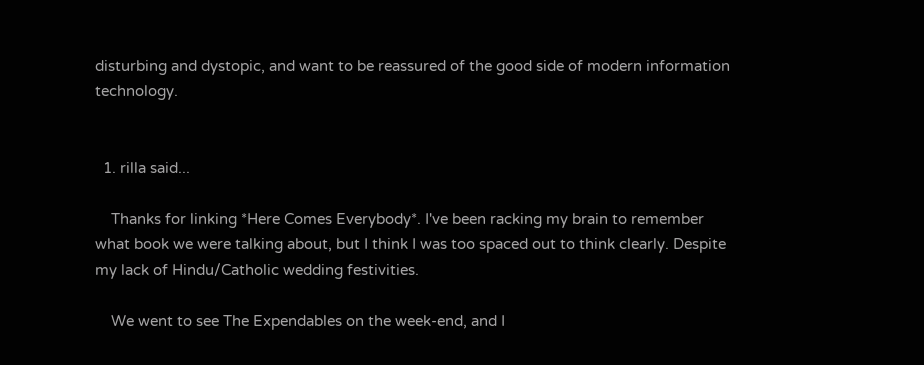disturbing and dystopic, and want to be reassured of the good side of modern information technology.


  1. rilla said...

    Thanks for linking *Here Comes Everybody*. I've been racking my brain to remember what book we were talking about, but I think I was too spaced out to think clearly. Despite my lack of Hindu/Catholic wedding festivities.

    We went to see The Expendables on the week-end, and I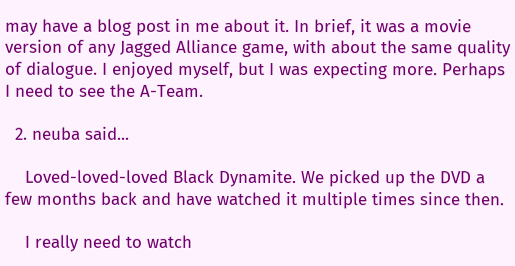may have a blog post in me about it. In brief, it was a movie version of any Jagged Alliance game, with about the same quality of dialogue. I enjoyed myself, but I was expecting more. Perhaps I need to see the A-Team.

  2. neuba said...

    Loved-loved-loved Black Dynamite. We picked up the DVD a few months back and have watched it multiple times since then.

    I really need to watch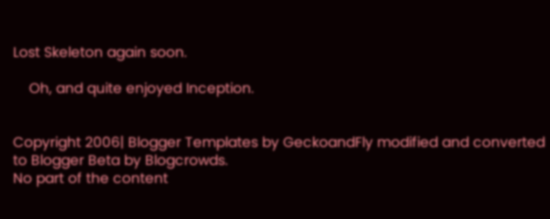Lost Skeleton again soon.

    Oh, and quite enjoyed Inception.


Copyright 2006| Blogger Templates by GeckoandFly modified and converted to Blogger Beta by Blogcrowds.
No part of the content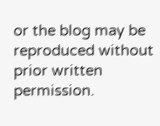or the blog may be reproduced without prior written permission.